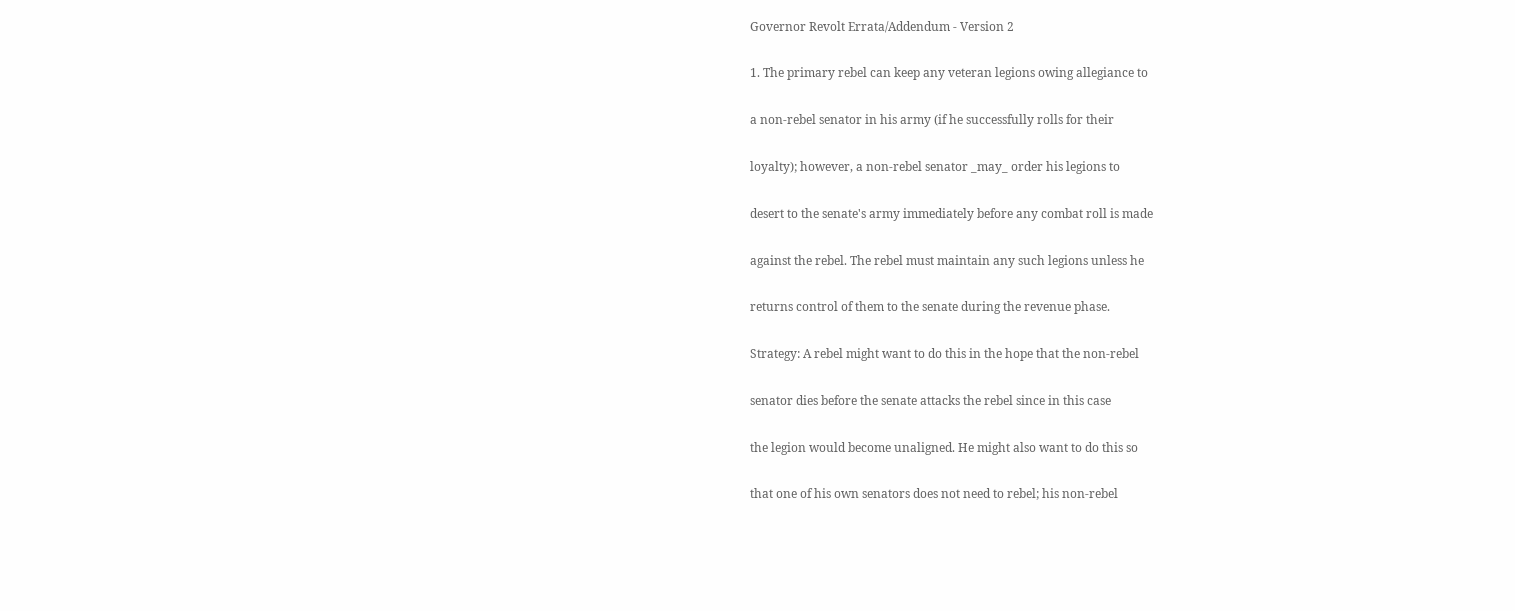Governor Revolt Errata/Addendum - Version 2

1. The primary rebel can keep any veteran legions owing allegiance to

a non-rebel senator in his army (if he successfully rolls for their

loyalty); however, a non-rebel senator _may_ order his legions to

desert to the senate's army immediately before any combat roll is made

against the rebel. The rebel must maintain any such legions unless he

returns control of them to the senate during the revenue phase.

Strategy: A rebel might want to do this in the hope that the non-rebel

senator dies before the senate attacks the rebel since in this case

the legion would become unaligned. He might also want to do this so

that one of his own senators does not need to rebel; his non-rebel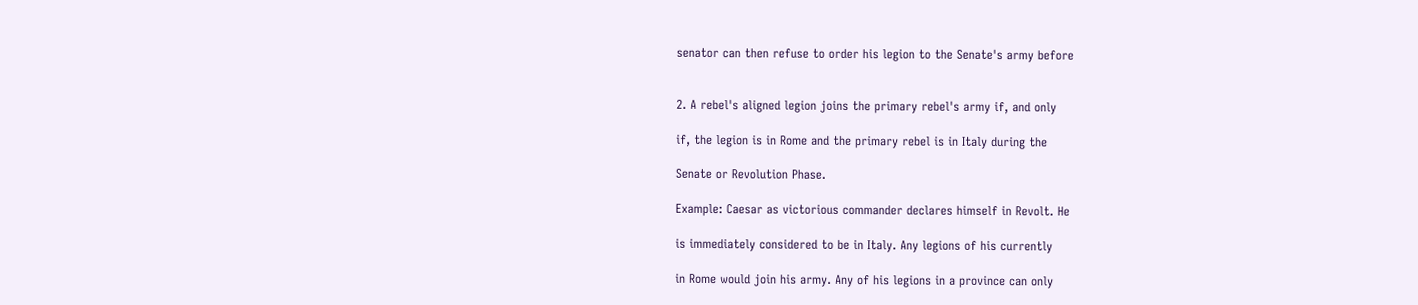senator can then refuse to order his legion to the Senate's army before


2. A rebel's aligned legion joins the primary rebel's army if, and only

if, the legion is in Rome and the primary rebel is in Italy during the

Senate or Revolution Phase.

Example: Caesar as victorious commander declares himself in Revolt. He

is immediately considered to be in Italy. Any legions of his currently

in Rome would join his army. Any of his legions in a province can only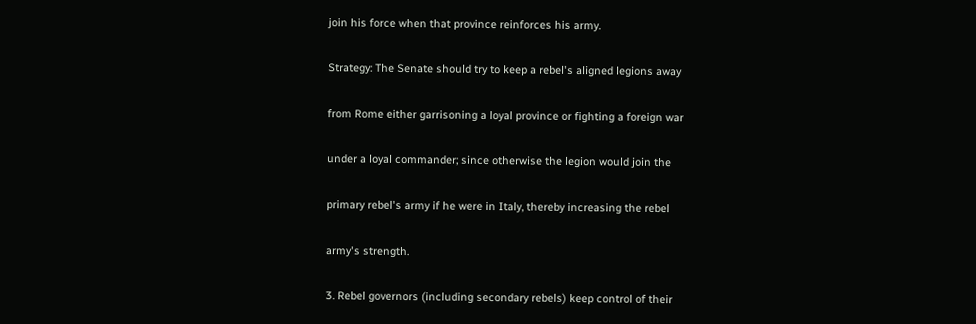join his force when that province reinforces his army.

Strategy: The Senate should try to keep a rebel's aligned legions away

from Rome either garrisoning a loyal province or fighting a foreign war

under a loyal commander; since otherwise the legion would join the

primary rebel's army if he were in Italy, thereby increasing the rebel

army's strength.

3. Rebel governors (including secondary rebels) keep control of their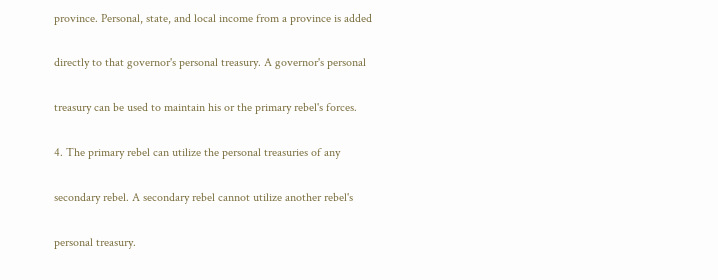province. Personal, state, and local income from a province is added

directly to that governor's personal treasury. A governor's personal

treasury can be used to maintain his or the primary rebel's forces.

4. The primary rebel can utilize the personal treasuries of any

secondary rebel. A secondary rebel cannot utilize another rebel's

personal treasury.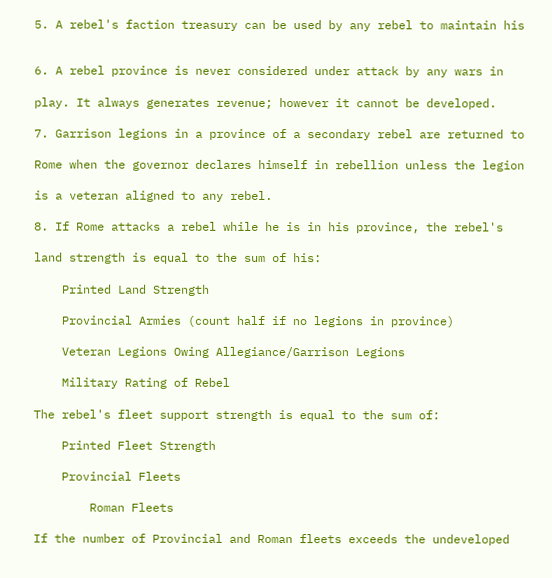5. A rebel's faction treasury can be used by any rebel to maintain his


6. A rebel province is never considered under attack by any wars in

play. It always generates revenue; however it cannot be developed.

7. Garrison legions in a province of a secondary rebel are returned to

Rome when the governor declares himself in rebellion unless the legion

is a veteran aligned to any rebel.

8. If Rome attacks a rebel while he is in his province, the rebel's

land strength is equal to the sum of his:

    Printed Land Strength

    Provincial Armies (count half if no legions in province)

    Veteran Legions Owing Allegiance/Garrison Legions

    Military Rating of Rebel

The rebel's fleet support strength is equal to the sum of:

    Printed Fleet Strength

    Provincial Fleets

        Roman Fleets

If the number of Provincial and Roman fleets exceeds the undeveloped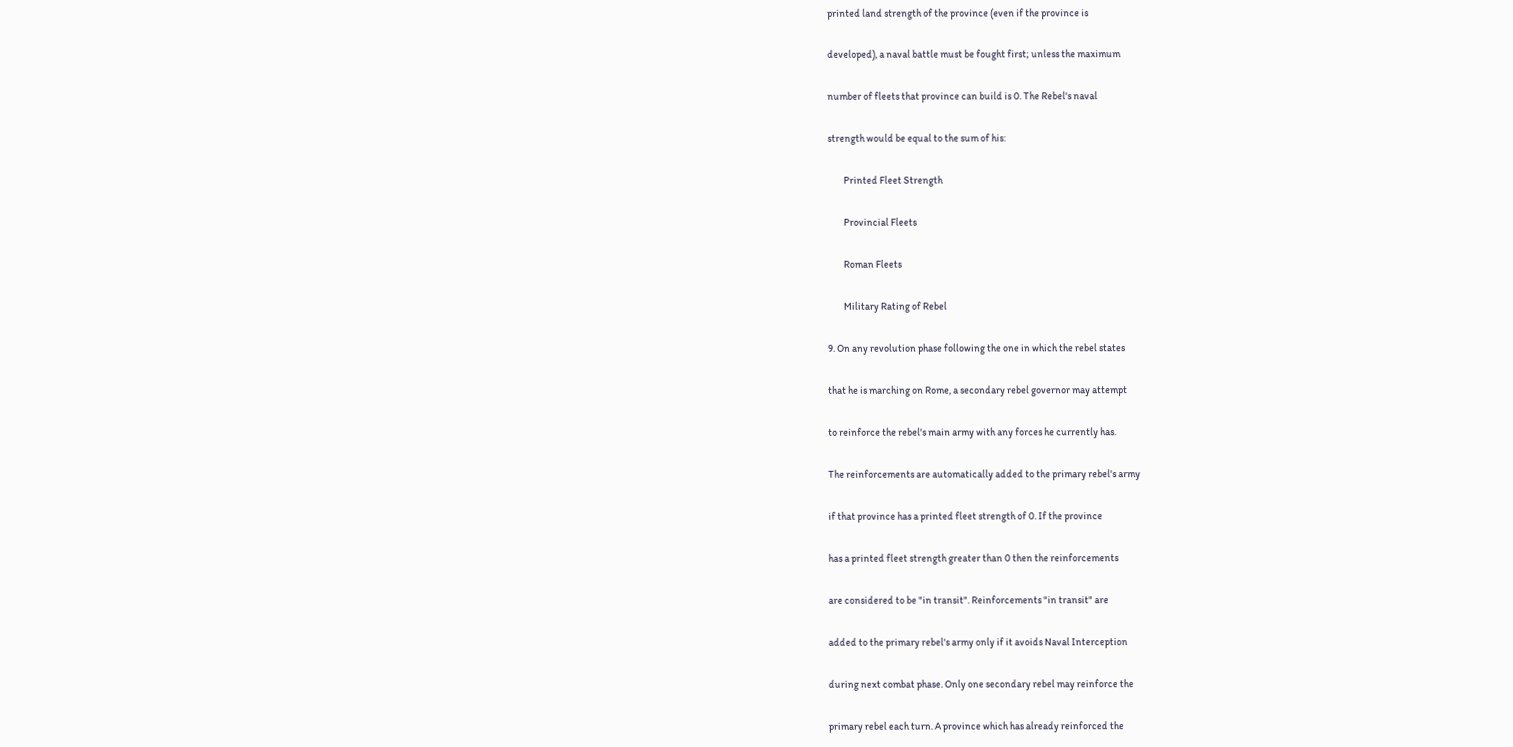printed land strength of the province (even if the province is

developed), a naval battle must be fought first; unless the maximum

number of fleets that province can build is 0. The Rebel's naval

strength would be equal to the sum of his:

        Printed Fleet Strength

        Provincial Fleets

        Roman Fleets

        Military Rating of Rebel

9. On any revolution phase following the one in which the rebel states

that he is marching on Rome, a secondary rebel governor may attempt

to reinforce the rebel's main army with any forces he currently has.

The reinforcements are automatically added to the primary rebel's army

if that province has a printed fleet strength of 0. If the province

has a printed fleet strength greater than 0 then the reinforcements

are considered to be "in transit". Reinforcements "in transit" are

added to the primary rebel's army only if it avoids Naval Interception

during next combat phase. Only one secondary rebel may reinforce the

primary rebel each turn. A province which has already reinforced the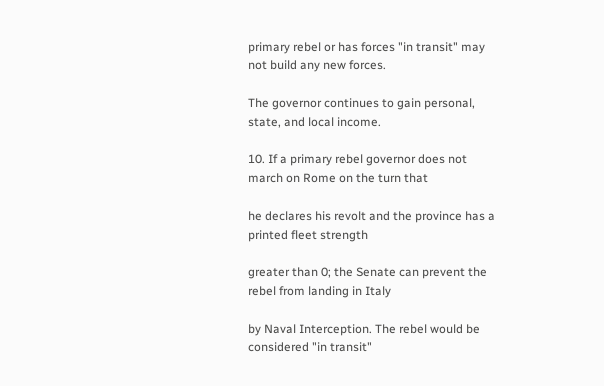primary rebel or has forces "in transit" may not build any new forces.

The governor continues to gain personal, state, and local income.

10. If a primary rebel governor does not march on Rome on the turn that

he declares his revolt and the province has a printed fleet strength

greater than 0; the Senate can prevent the rebel from landing in Italy

by Naval Interception. The rebel would be considered "in transit"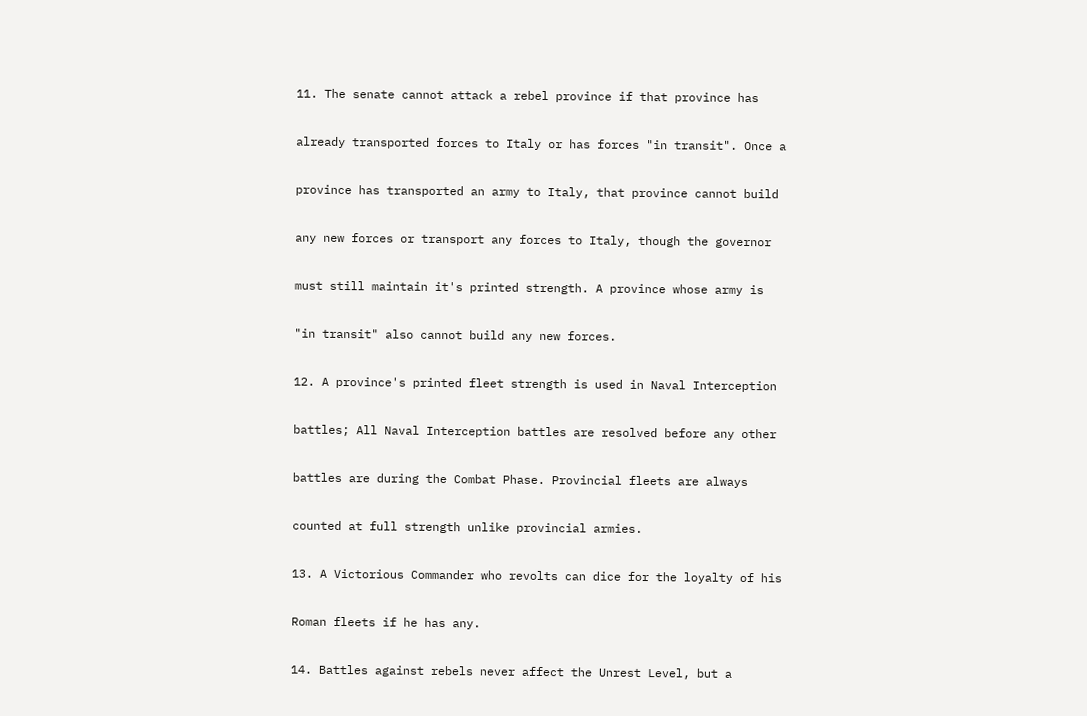11. The senate cannot attack a rebel province if that province has

already transported forces to Italy or has forces "in transit". Once a

province has transported an army to Italy, that province cannot build

any new forces or transport any forces to Italy, though the governor

must still maintain it's printed strength. A province whose army is

"in transit" also cannot build any new forces.

12. A province's printed fleet strength is used in Naval Interception

battles; All Naval Interception battles are resolved before any other

battles are during the Combat Phase. Provincial fleets are always

counted at full strength unlike provincial armies.

13. A Victorious Commander who revolts can dice for the loyalty of his

Roman fleets if he has any.

14. Battles against rebels never affect the Unrest Level, but a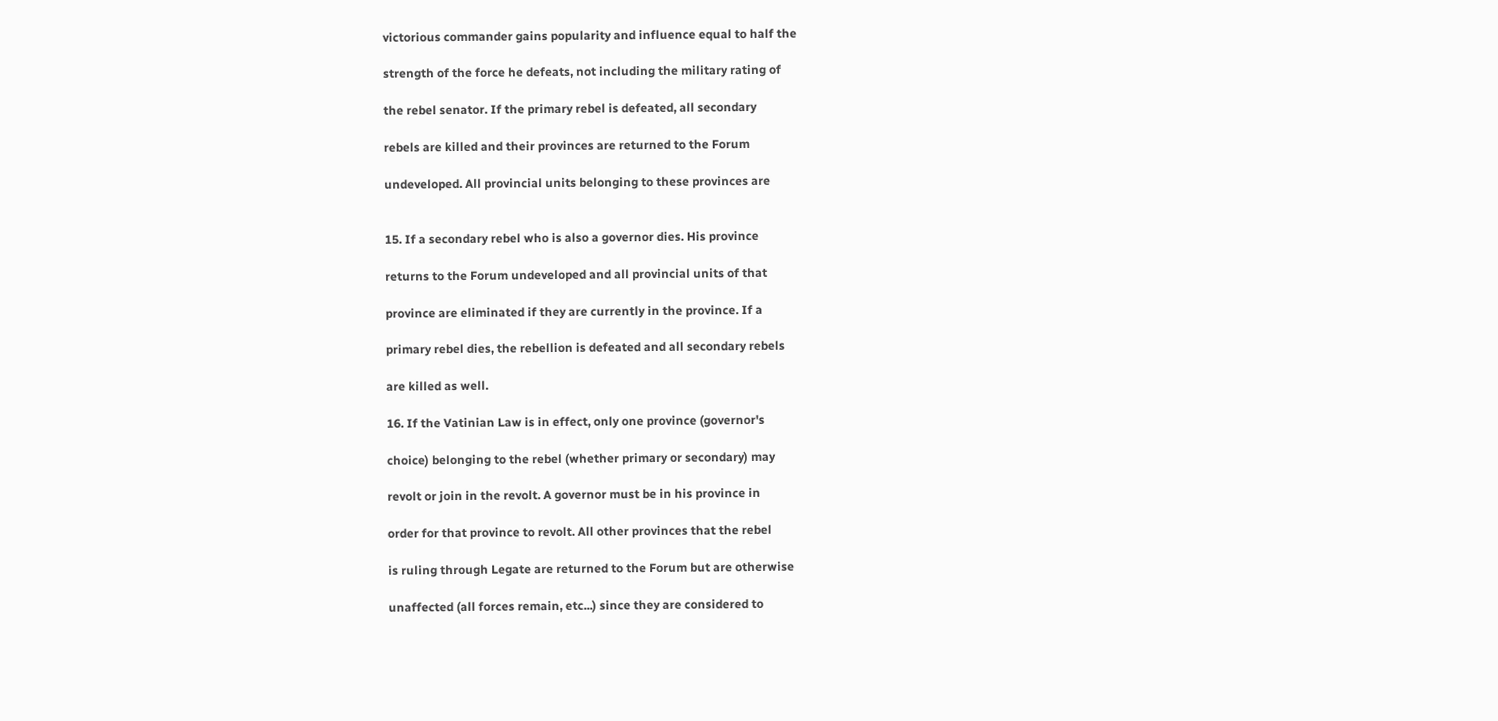victorious commander gains popularity and influence equal to half the

strength of the force he defeats, not including the military rating of

the rebel senator. If the primary rebel is defeated, all secondary

rebels are killed and their provinces are returned to the Forum

undeveloped. All provincial units belonging to these provinces are


15. If a secondary rebel who is also a governor dies. His province

returns to the Forum undeveloped and all provincial units of that

province are eliminated if they are currently in the province. If a

primary rebel dies, the rebellion is defeated and all secondary rebels

are killed as well.

16. If the Vatinian Law is in effect, only one province (governor's

choice) belonging to the rebel (whether primary or secondary) may

revolt or join in the revolt. A governor must be in his province in

order for that province to revolt. All other provinces that the rebel

is ruling through Legate are returned to the Forum but are otherwise

unaffected (all forces remain, etc...) since they are considered to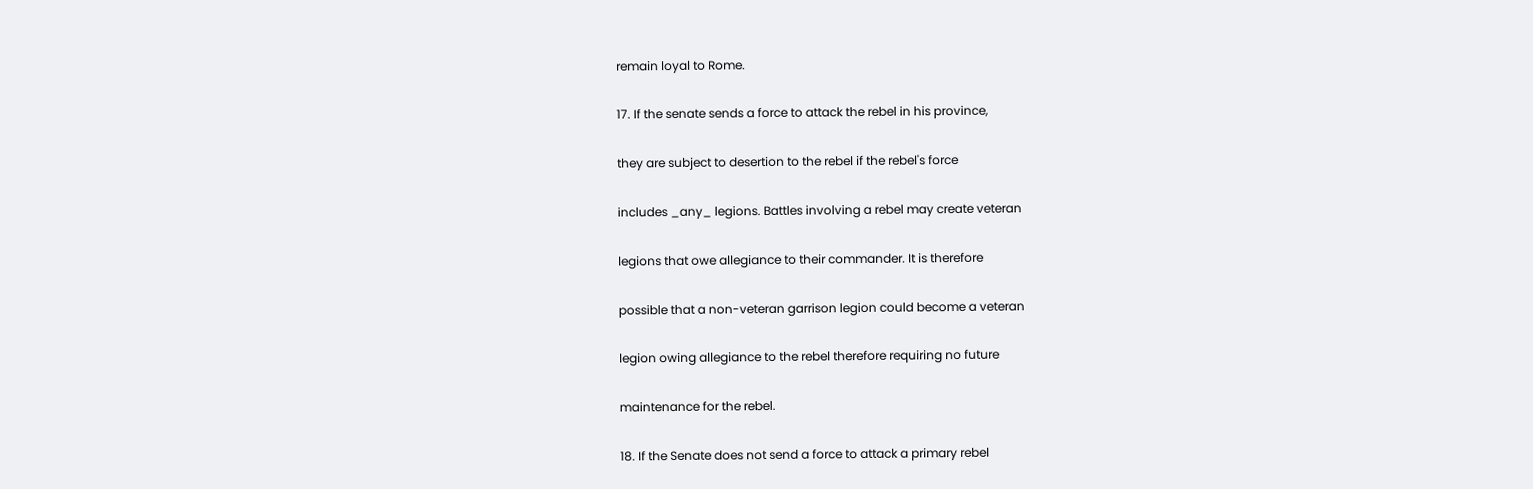remain loyal to Rome.

17. If the senate sends a force to attack the rebel in his province,

they are subject to desertion to the rebel if the rebel's force

includes _any_ legions. Battles involving a rebel may create veteran

legions that owe allegiance to their commander. It is therefore

possible that a non-veteran garrison legion could become a veteran

legion owing allegiance to the rebel therefore requiring no future

maintenance for the rebel.

18. If the Senate does not send a force to attack a primary rebel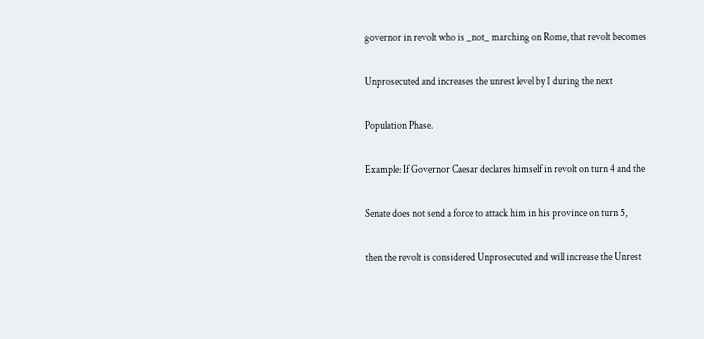governor in revolt who is _not_ marching on Rome, that revolt becomes

Unprosecuted and increases the unrest level by 1 during the next

Population Phase.

Example: If Governor Caesar declares himself in revolt on turn 4 and the

Senate does not send a force to attack him in his province on turn 5,

then the revolt is considered Unprosecuted and will increase the Unrest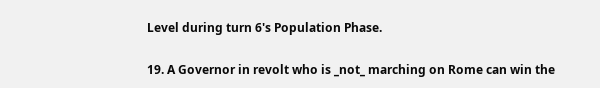Level during turn 6's Population Phase.

19. A Governor in revolt who is _not_ marching on Rome can win the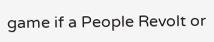game if a People Revolt or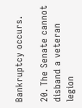Bankruptcy occurs.

20. The Senate cannot disband a veteran legion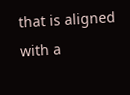that is aligned with a